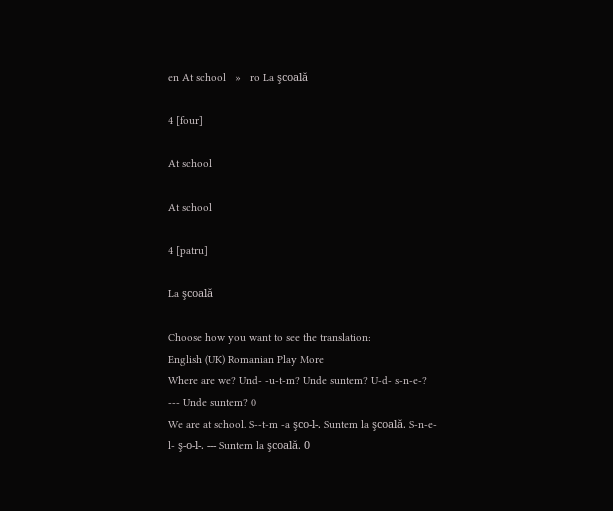en At school   »   ro La şcoală

4 [four]

At school

At school

4 [patru]

La şcoală

Choose how you want to see the translation:
English (UK) Romanian Play More
Where are we? Und- -u-t-m? Unde suntem? U-d- s-n-e-? --- Unde suntem? 0
We are at school. S--t-m -a şco-l-. Suntem la şcoală. S-n-e- l- ş-o-l-. --- Suntem la şcoală. 0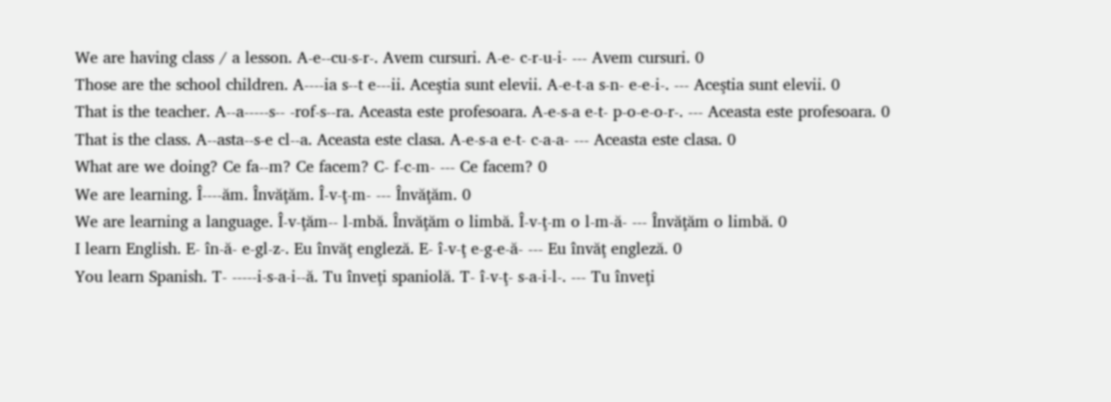We are having class / a lesson. A-e--cu-s-r-. Avem cursuri. A-e- c-r-u-i- --- Avem cursuri. 0
Those are the school children. A----ia s--t e---ii. Aceştia sunt elevii. A-e-t-a s-n- e-e-i-. --- Aceştia sunt elevii. 0
That is the teacher. A--a-----s-- -rof-s--ra. Aceasta este profesoara. A-e-s-a e-t- p-o-e-o-r-. --- Aceasta este profesoara. 0
That is the class. A--asta--s-e cl--a. Aceasta este clasa. A-e-s-a e-t- c-a-a- --- Aceasta este clasa. 0
What are we doing? Ce fa--m? Ce facem? C- f-c-m- --- Ce facem? 0
We are learning. Î----ăm. Învăţăm. Î-v-ţ-m- --- Învăţăm. 0
We are learning a language. Î-v-ţăm-- l-mbă. Învăţăm o limbă. Î-v-ţ-m o l-m-ă- --- Învăţăm o limbă. 0
I learn English. E- în-ă- e-gl-z-. Eu învăţ engleză. E- î-v-ţ e-g-e-ă- --- Eu învăţ engleză. 0
You learn Spanish. T- -----i-s-a-i--ă. Tu înveţi spaniolă. T- î-v-ţ- s-a-i-l-. --- Tu înveţi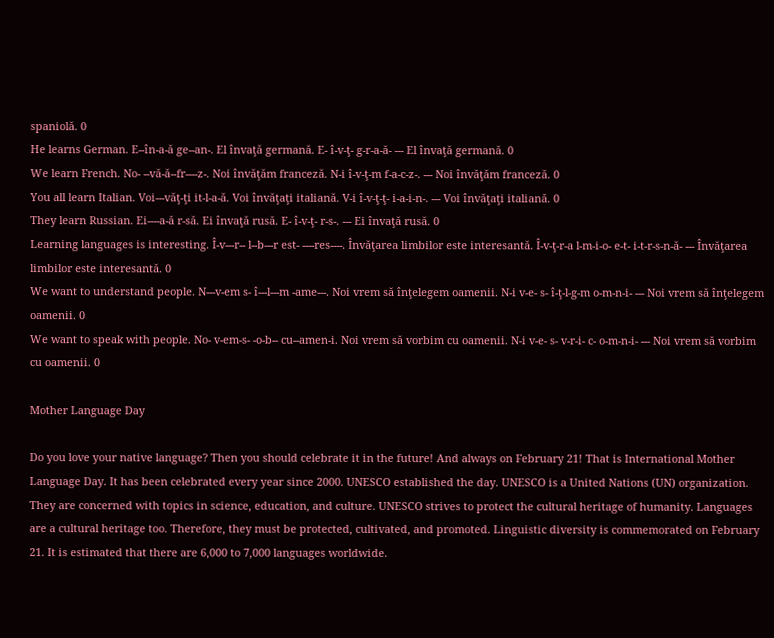spaniolă. 0
He learns German. E--în-a-ă ge--an-. El învaţă germană. E- î-v-ţ- g-r-a-ă- --- El învaţă germană. 0
We learn French. No- --vă-ă--fr----z-. Noi învăţăm franceză. N-i î-v-ţ-m f-a-c-z-. --- Noi învăţăm franceză. 0
You all learn Italian. Voi---văţ-ţi it-l-a-ă. Voi învăţaţi italiană. V-i î-v-ţ-ţ- i-a-i-n-. --- Voi învăţaţi italiană. 0
They learn Russian. Ei----a-ă r-să. Ei învaţă rusă. E- î-v-ţ- r-s-. --- Ei învaţă rusă. 0
Learning languages is interesting. Î-v---r-- l--b---r est- ----res----. Învăţarea limbilor este interesantă. Î-v-ţ-r-a l-m-i-o- e-t- i-t-r-s-n-ă- --- Învăţarea limbilor este interesantă. 0
We want to understand people. N---v-em s- î---l---m -ame---. Noi vrem să înţelegem oamenii. N-i v-e- s- î-ţ-l-g-m o-m-n-i- --- Noi vrem să înţelegem oamenii. 0
We want to speak with people. No- v-em-s- -o-b-- cu--amen-i. Noi vrem să vorbim cu oamenii. N-i v-e- s- v-r-i- c- o-m-n-i- --- Noi vrem să vorbim cu oamenii. 0

Mother Language Day

Do you love your native language? Then you should celebrate it in the future! And always on February 21! That is International Mother Language Day. It has been celebrated every year since 2000. UNESCO established the day. UNESCO is a United Nations (UN) organization. They are concerned with topics in science, education, and culture. UNESCO strives to protect the cultural heritage of humanity. Languages are a cultural heritage too. Therefore, they must be protected, cultivated, and promoted. Linguistic diversity is commemorated on February 21. It is estimated that there are 6,000 to 7,000 languages worldwide.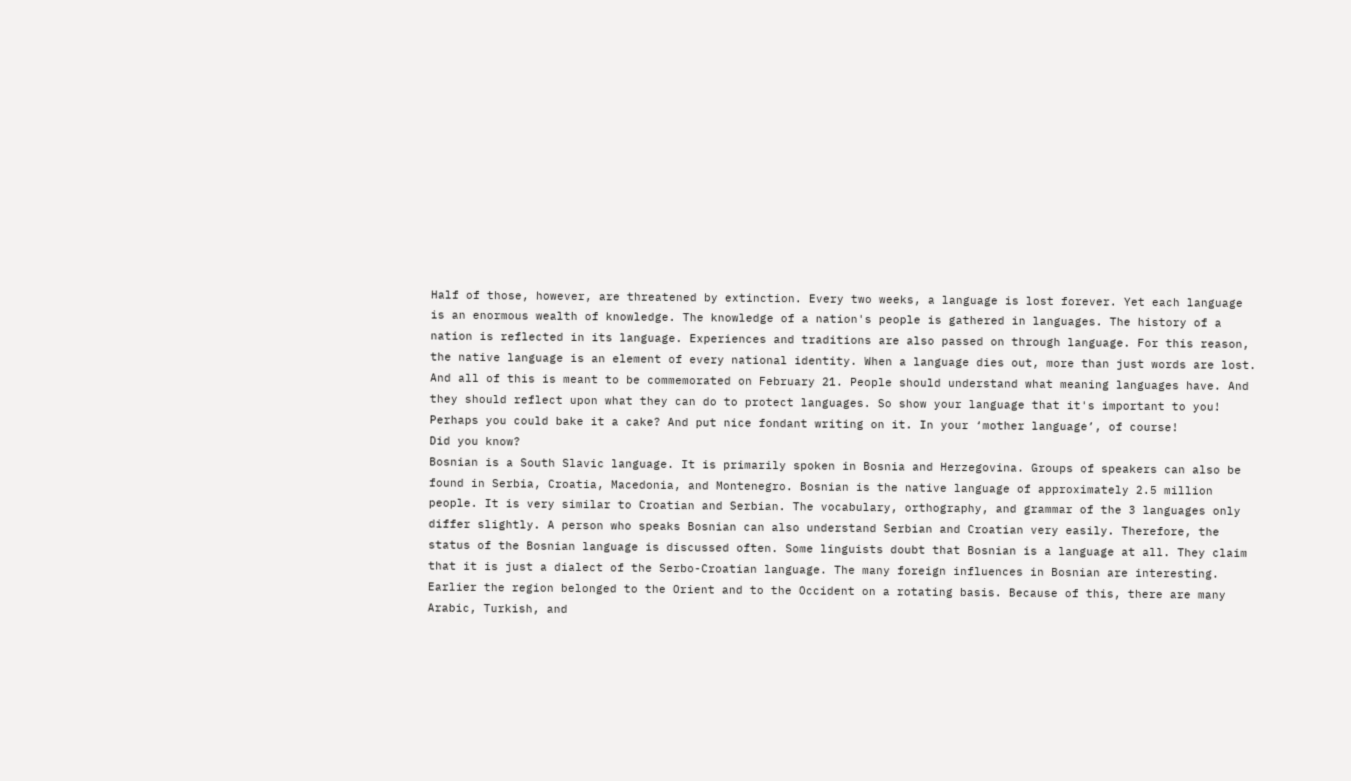Half of those, however, are threatened by extinction. Every two weeks, a language is lost forever. Yet each language is an enormous wealth of knowledge. The knowledge of a nation's people is gathered in languages. The history of a nation is reflected in its language. Experiences and traditions are also passed on through language. For this reason, the native language is an element of every national identity. When a language dies out, more than just words are lost. And all of this is meant to be commemorated on February 21. People should understand what meaning languages have. And they should reflect upon what they can do to protect languages. So show your language that it's important to you! Perhaps you could bake it a cake? And put nice fondant writing on it. In your ‘mother language’, of course!
Did you know?
Bosnian is a South Slavic language. It is primarily spoken in Bosnia and Herzegovina. Groups of speakers can also be found in Serbia, Croatia, Macedonia, and Montenegro. Bosnian is the native language of approximately 2.5 million people. It is very similar to Croatian and Serbian. The vocabulary, orthography, and grammar of the 3 languages only differ slightly. A person who speaks Bosnian can also understand Serbian and Croatian very easily. Therefore, the status of the Bosnian language is discussed often. Some linguists doubt that Bosnian is a language at all. They claim that it is just a dialect of the Serbo-Croatian language. The many foreign influences in Bosnian are interesting. Earlier the region belonged to the Orient and to the Occident on a rotating basis. Because of this, there are many Arabic, Turkish, and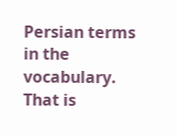Persian terms in the vocabulary. That is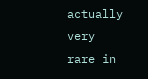actually very rare in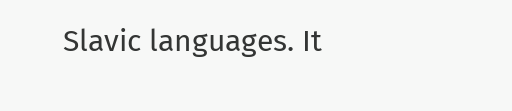Slavic languages. It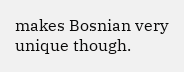makes Bosnian very unique though.